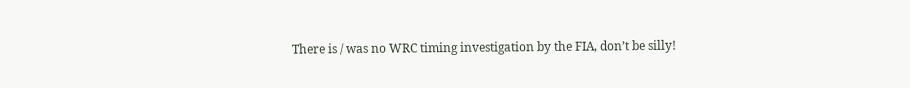There is / was no WRC timing investigation by the FIA, don’t be silly!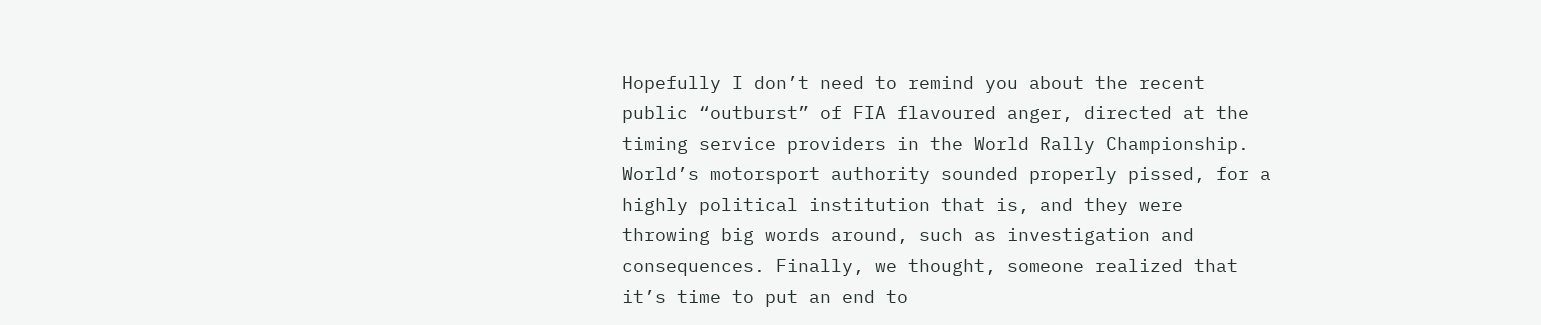Hopefully I don’t need to remind you about the recent public “outburst” of FIA flavoured anger, directed at the timing service providers in the World Rally Championship. World’s motorsport authority sounded properly pissed, for a highly political institution that is, and they were throwing big words around, such as investigation and consequences. Finally, we thought, someone realized that it’s time to put an end to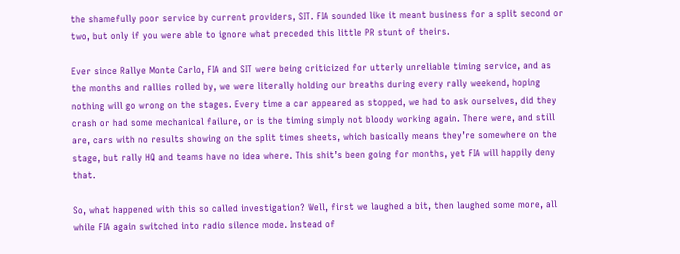the shamefully poor service by current providers, SIT. FIA sounded like it meant business for a split second or two, but only if you were able to ignore what preceded this little PR stunt of theirs.

Ever since Rallye Monte Carlo, FIA and SIT were being criticized for utterly unreliable timing service, and as the months and rallies rolled by, we were literally holding our breaths during every rally weekend, hoping nothing will go wrong on the stages. Every time a car appeared as stopped, we had to ask ourselves, did they crash or had some mechanical failure, or is the timing simply not bloody working again. There were, and still are, cars with no results showing on the split times sheets, which basically means they’re somewhere on the stage, but rally HQ and teams have no idea where. This shit’s been going for months, yet FIA will happily deny that.

So, what happened with this so called investigation? Well, first we laughed a bit, then laughed some more, all while FIA again switched into radio silence mode. Instead of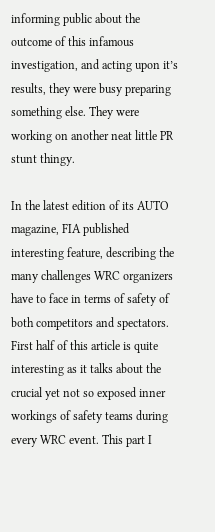informing public about the outcome of this infamous investigation, and acting upon it’s results, they were busy preparing something else. They were working on another neat little PR stunt thingy.

In the latest edition of its AUTO magazine, FIA published interesting feature, describing the many challenges WRC organizers have to face in terms of safety of both competitors and spectators. First half of this article is quite interesting as it talks about the crucial yet not so exposed inner workings of safety teams during every WRC event. This part I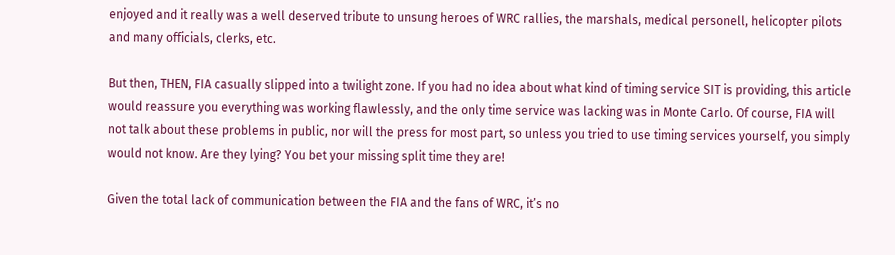enjoyed and it really was a well deserved tribute to unsung heroes of WRC rallies, the marshals, medical personell, helicopter pilots and many officials, clerks, etc.

But then, THEN, FIA casually slipped into a twilight zone. If you had no idea about what kind of timing service SIT is providing, this article would reassure you everything was working flawlessly, and the only time service was lacking was in Monte Carlo. Of course, FIA will not talk about these problems in public, nor will the press for most part, so unless you tried to use timing services yourself, you simply would not know. Are they lying? You bet your missing split time they are!

Given the total lack of communication between the FIA and the fans of WRC, it’s no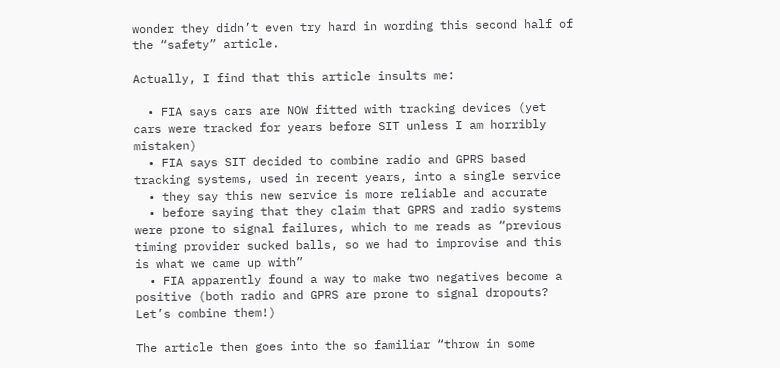wonder they didn’t even try hard in wording this second half of the “safety” article.

Actually, I find that this article insults me:

  • FIA says cars are NOW fitted with tracking devices (yet cars were tracked for years before SIT unless I am horribly mistaken)
  • FIA says SIT decided to combine radio and GPRS based tracking systems, used in recent years, into a single service
  • they say this new service is more reliable and accurate
  • before saying that they claim that GPRS and radio systems were prone to signal failures, which to me reads as “previous timing provider sucked balls, so we had to improvise and this is what we came up with”
  • FIA apparently found a way to make two negatives become a positive (both radio and GPRS are prone to signal dropouts? Let’s combine them!)

The article then goes into the so familiar “throw in some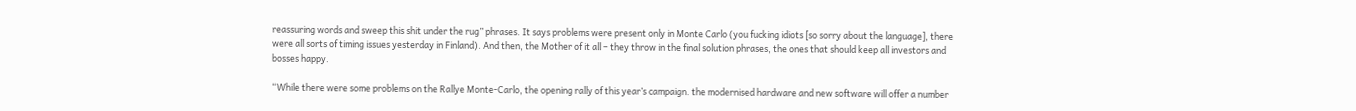reassuring words and sweep this shit under the rug” phrases. It says problems were present only in Monte Carlo (you fucking idiots [so sorry about the language], there were all sorts of timing issues yesterday in Finland). And then, the Mother of it all – they throw in the final solution phrases, the ones that should keep all investors and bosses happy.

“While there were some problems on the Rallye Monte-Carlo, the opening rally of this year’s campaign. the modernised hardware and new software will offer a number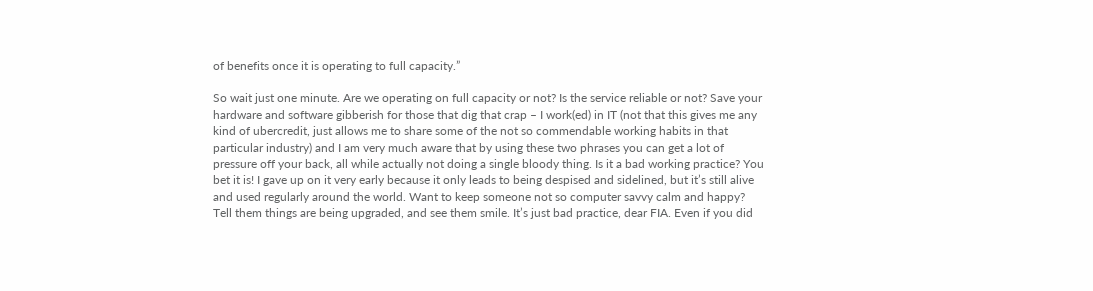of benefits once it is operating to full capacity.”

So wait just one minute. Are we operating on full capacity or not? Is the service reliable or not? Save your hardware and software gibberish for those that dig that crap – I work(ed) in IT (not that this gives me any kind of ubercredit, just allows me to share some of the not so commendable working habits in that particular industry) and I am very much aware that by using these two phrases you can get a lot of pressure off your back, all while actually not doing a single bloody thing. Is it a bad working practice? You bet it is! I gave up on it very early because it only leads to being despised and sidelined, but it’s still alive and used regularly around the world. Want to keep someone not so computer savvy calm and happy? Tell them things are being upgraded, and see them smile. It’s just bad practice, dear FIA. Even if you did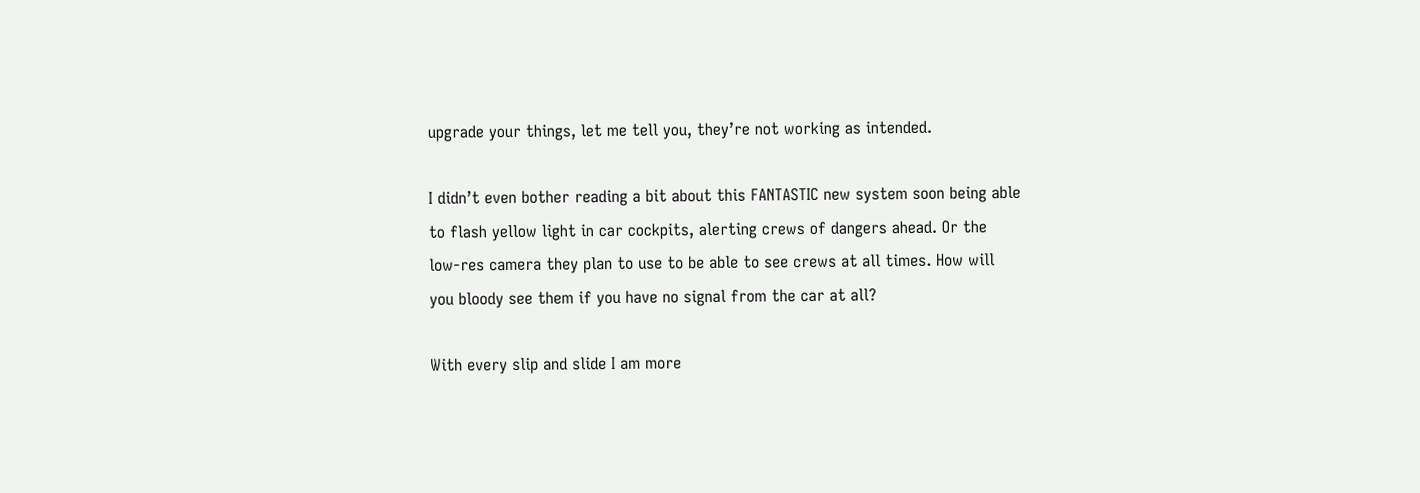upgrade your things, let me tell you, they’re not working as intended.

I didn’t even bother reading a bit about this FANTASTIC new system soon being able to flash yellow light in car cockpits, alerting crews of dangers ahead. Or the low-res camera they plan to use to be able to see crews at all times. How will you bloody see them if you have no signal from the car at all?

With every slip and slide I am more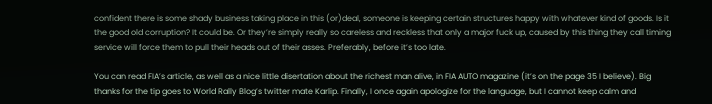confident there is some shady business taking place in this (or)deal, someone is keeping certain structures happy with whatever kind of goods. Is it the good old corruption? It could be. Or they’re simply really so careless and reckless that only a major fuck up, caused by this thing they call timing service will force them to pull their heads out of their asses. Preferably, before it’s too late.

You can read FIA’s article, as well as a nice little disertation about the richest man alive, in FIA AUTO magazine (it’s on the page 35 I believe). Big thanks for the tip goes to World Rally Blog’s twitter mate Karlip. Finally, I once again apologize for the language, but I cannot keep calm and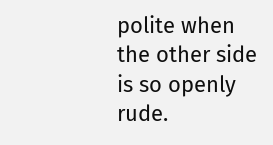polite when the other side is so openly rude.